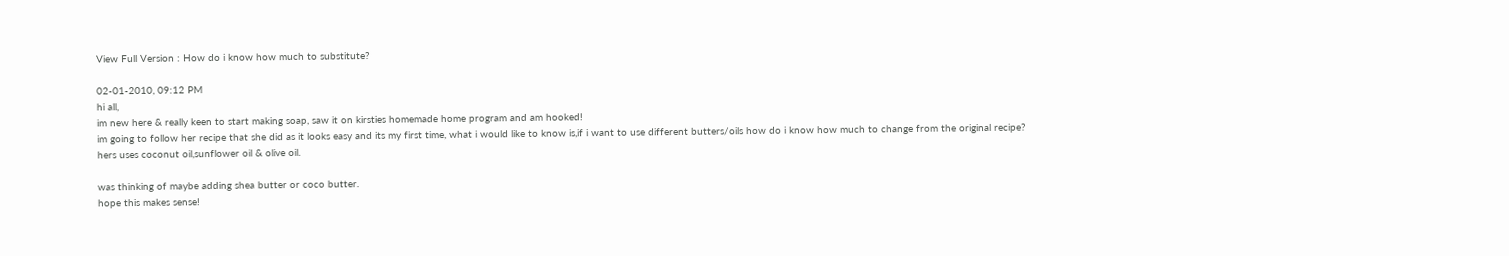View Full Version : How do i know how much to substitute?

02-01-2010, 09:12 PM
hi all,
im new here & really keen to start making soap, saw it on kirsties homemade home program and am hooked!
im going to follow her recipe that she did as it looks easy and its my first time, what i would like to know is,if i want to use different butters/oils how do i know how much to change from the original recipe?
hers uses coconut oil,sunflower oil & olive oil.

was thinking of maybe adding shea butter or coco butter.
hope this makes sense!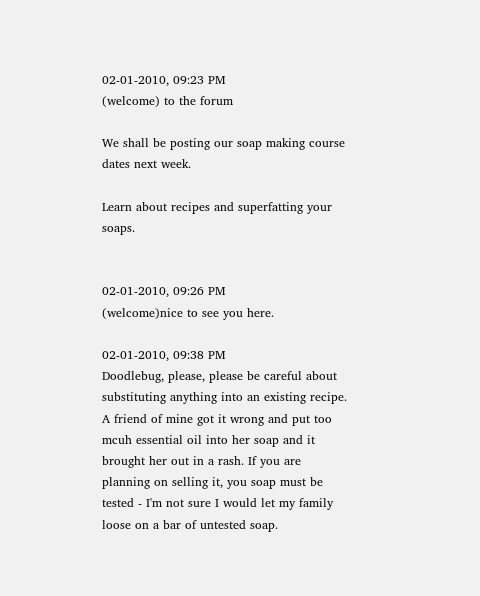02-01-2010, 09:23 PM
(welcome) to the forum

We shall be posting our soap making course dates next week.

Learn about recipes and superfatting your soaps.


02-01-2010, 09:26 PM
(welcome)nice to see you here.

02-01-2010, 09:38 PM
Doodlebug, please, please be careful about substituting anything into an existing recipe. A friend of mine got it wrong and put too mcuh essential oil into her soap and it brought her out in a rash. If you are planning on selling it, you soap must be tested - I'm not sure I would let my family loose on a bar of untested soap.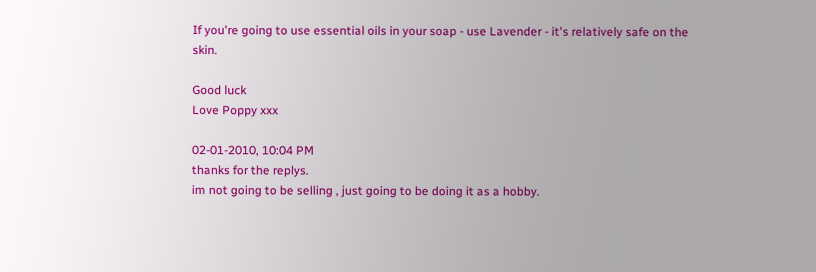If you're going to use essential oils in your soap - use Lavender - it's relatively safe on the skin.

Good luck
Love Poppy xxx

02-01-2010, 10:04 PM
thanks for the replys.
im not going to be selling , just going to be doing it as a hobby.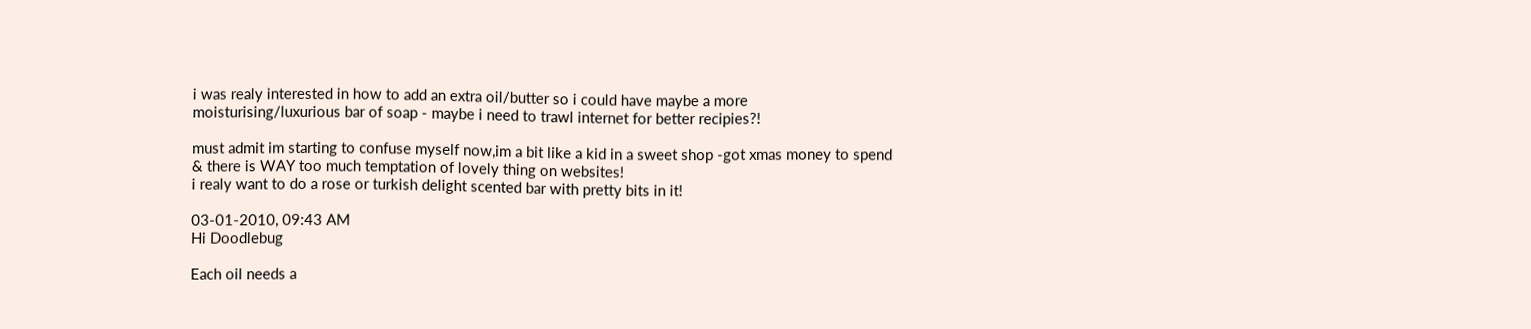i was realy interested in how to add an extra oil/butter so i could have maybe a more moisturising/luxurious bar of soap - maybe i need to trawl internet for better recipies?!

must admit im starting to confuse myself now,im a bit like a kid in a sweet shop -got xmas money to spend & there is WAY too much temptation of lovely thing on websites!
i realy want to do a rose or turkish delight scented bar with pretty bits in it!

03-01-2010, 09:43 AM
Hi Doodlebug

Each oil needs a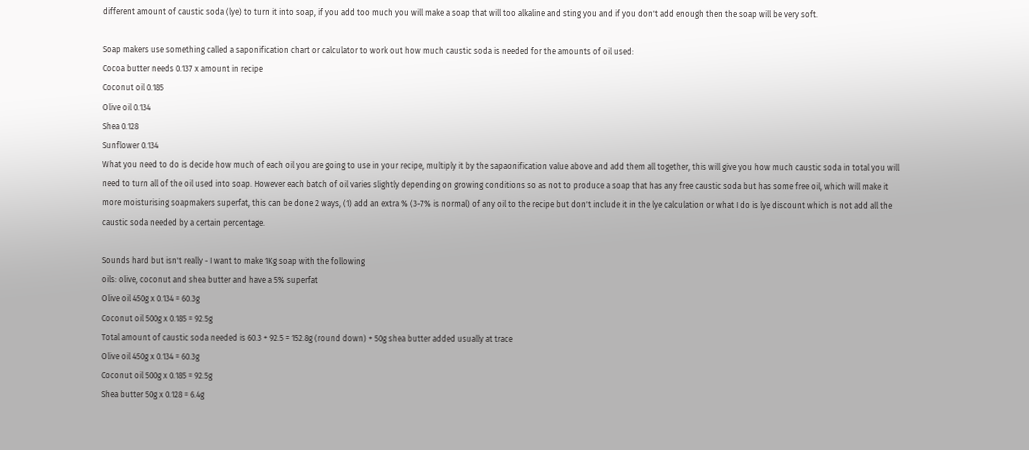different amount of caustic soda (lye) to turn it into soap, if you add too much you will make a soap that will too alkaline and sting you and if you don't add enough then the soap will be very soft.

Soap makers use something called a saponification chart or calculator to work out how much caustic soda is needed for the amounts of oil used:
Cocoa butter needs 0.137 x amount in recipe
Coconut oil 0.185
Olive oil 0.134
Shea 0.128
Sunflower 0.134
What you need to do is decide how much of each oil you are going to use in your recipe, multiply it by the sapaonification value above and add them all together, this will give you how much caustic soda in total you will need to turn all of the oil used into soap. However each batch of oil varies slightly depending on growing conditions so as not to produce a soap that has any free caustic soda but has some free oil, which will make it more moisturising soapmakers superfat, this can be done 2 ways, (1) add an extra % (3-7% is normal) of any oil to the recipe but don't include it in the lye calculation or what I do is lye discount which is not add all the caustic soda needed by a certain percentage.

Sounds hard but isn't really - I want to make 1Kg soap with the following
oils: olive, coconut and shea butter and have a 5% superfat
Olive oil 450g x 0.134 = 60.3g
Coconut oil 500g x 0.185 = 92.5g
Total amount of caustic soda needed is 60.3 + 92.5 = 152.8g (round down) + 50g shea butter added usually at trace
Olive oil 450g x 0.134 = 60.3g
Coconut oil 500g x 0.185 = 92.5g
Shea butter 50g x 0.128 = 6.4g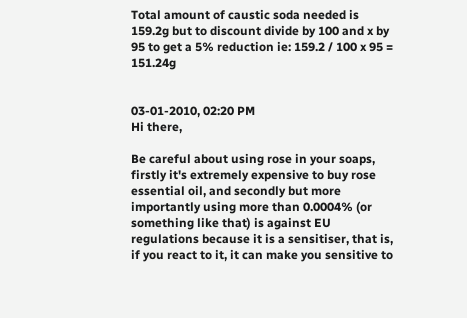Total amount of caustic soda needed is 159.2g but to discount divide by 100 and x by 95 to get a 5% reduction ie: 159.2 / 100 x 95 = 151.24g


03-01-2010, 02:20 PM
Hi there,

Be careful about using rose in your soaps, firstly it's extremely expensive to buy rose essential oil, and secondly but more importantly using more than 0.0004% (or something like that) is against EU regulations because it is a sensitiser, that is, if you react to it, it can make you sensitive to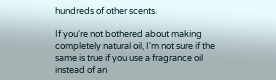hundreds of other scents.

If you're not bothered about making completely natural oil, I'm not sure if the same is true if you use a fragrance oil instead of an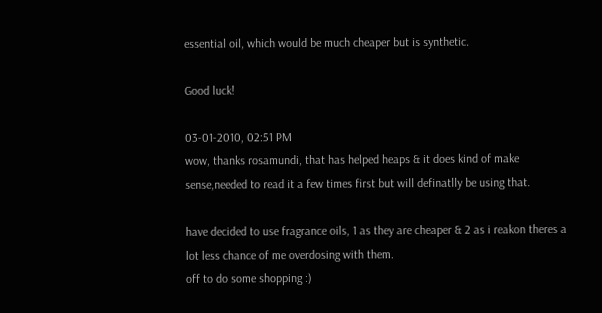essential oil, which would be much cheaper but is synthetic.

Good luck!

03-01-2010, 02:51 PM
wow, thanks rosamundi, that has helped heaps & it does kind of make sense,needed to read it a few times first but will definatlly be using that.

have decided to use fragrance oils, 1 as they are cheaper & 2 as i reakon theres a lot less chance of me overdosing with them.
off to do some shopping :)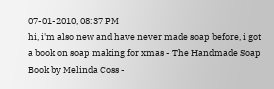07-01-2010, 08:37 PM
hi, i'm also new and have never made soap before, i got a book on soap making for xmas - The Handmade Soap Book by Melinda Coss -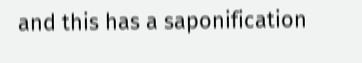and this has a saponification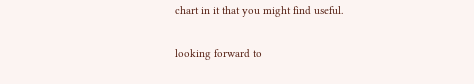chart in it that you might find useful.

looking forward to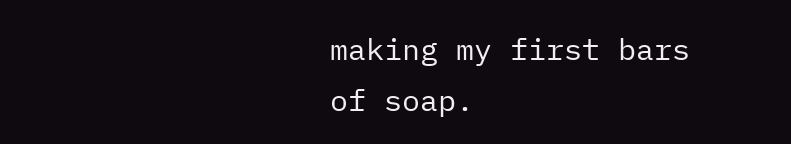making my first bars of soap.